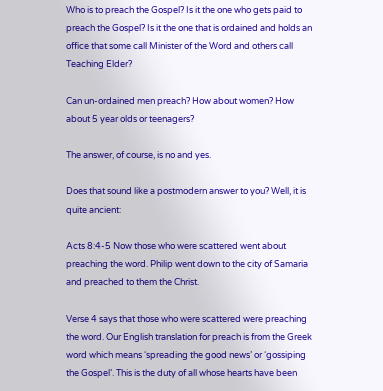Who is to preach the Gospel? Is it the one who gets paid to preach the Gospel? Is it the one that is ordained and holds an office that some call Minister of the Word and others call Teaching Elder?

Can un-ordained men preach? How about women? How about 5 year olds or teenagers?

The answer, of course, is no and yes.

Does that sound like a postmodern answer to you? Well, it is quite ancient:

Acts 8:4-5 Now those who were scattered went about preaching the word. Philip went down to the city of Samaria and preached to them the Christ.

Verse 4 says that those who were scattered were preaching the word. Our English translation for preach is from the Greek word which means ‘spreading the good news’ or ‘gossiping the Gospel’. This is the duty of all whose hearts have been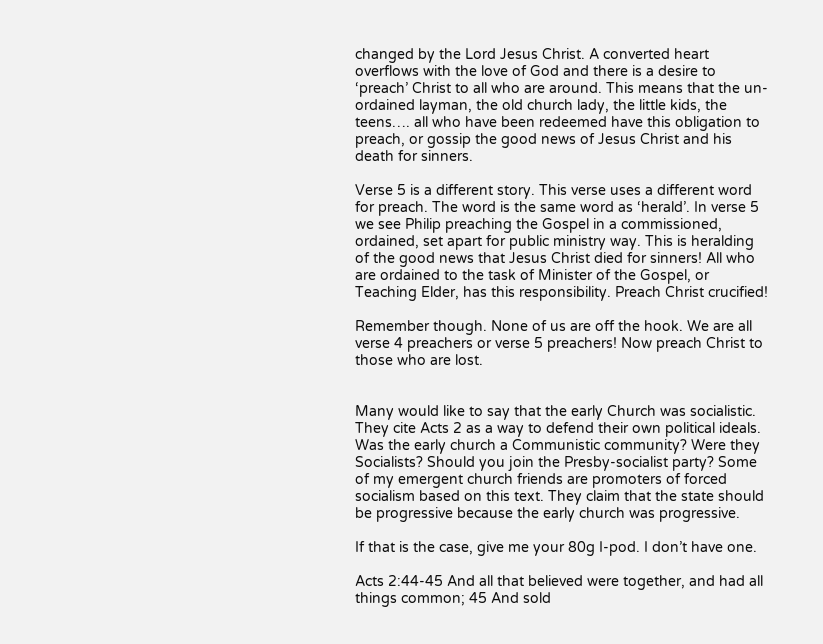changed by the Lord Jesus Christ. A converted heart overflows with the love of God and there is a desire to ‘preach’ Christ to all who are around. This means that the un-ordained layman, the old church lady, the little kids, the teens…. all who have been redeemed have this obligation to preach, or gossip the good news of Jesus Christ and his death for sinners.

Verse 5 is a different story. This verse uses a different word for preach. The word is the same word as ‘herald’. In verse 5 we see Philip preaching the Gospel in a commissioned, ordained, set apart for public ministry way. This is heralding of the good news that Jesus Christ died for sinners! All who are ordained to the task of Minister of the Gospel, or Teaching Elder, has this responsibility. Preach Christ crucified!

Remember though. None of us are off the hook. We are all verse 4 preachers or verse 5 preachers! Now preach Christ to those who are lost.


Many would like to say that the early Church was socialistic. They cite Acts 2 as a way to defend their own political ideals. Was the early church a Communistic community? Were they Socialists? Should you join the Presby-socialist party? Some of my emergent church friends are promoters of forced socialism based on this text. They claim that the state should be progressive because the early church was progressive.

If that is the case, give me your 80g I-pod. I don’t have one.

Acts 2:44-45 And all that believed were together, and had all things common; 45 And sold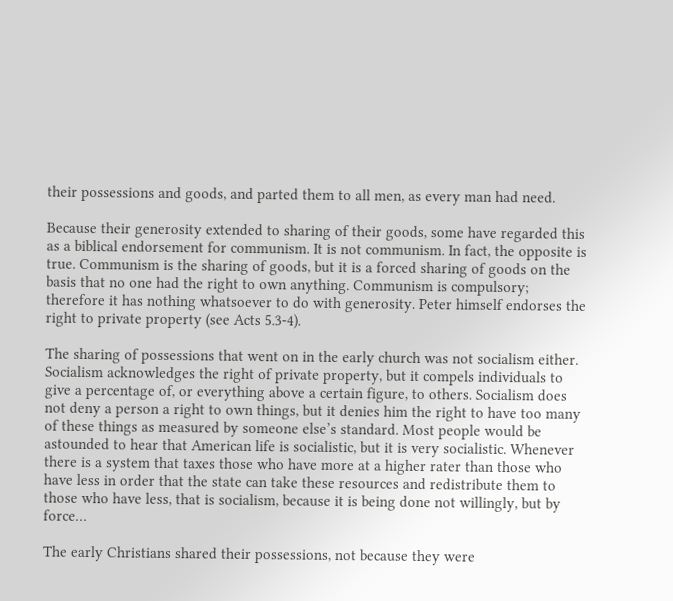their possessions and goods, and parted them to all men, as every man had need.

Because their generosity extended to sharing of their goods, some have regarded this as a biblical endorsement for communism. It is not communism. In fact, the opposite is true. Communism is the sharing of goods, but it is a forced sharing of goods on the basis that no one had the right to own anything. Communism is compulsory; therefore it has nothing whatsoever to do with generosity. Peter himself endorses the right to private property (see Acts 5.3-4).

The sharing of possessions that went on in the early church was not socialism either. Socialism acknowledges the right of private property, but it compels individuals to give a percentage of, or everything above a certain figure, to others. Socialism does not deny a person a right to own things, but it denies him the right to have too many of these things as measured by someone else’s standard. Most people would be astounded to hear that American life is socialistic, but it is very socialistic. Whenever there is a system that taxes those who have more at a higher rater than those who have less in order that the state can take these resources and redistribute them to those who have less, that is socialism, because it is being done not willingly, but by force…

The early Christians shared their possessions, not because they were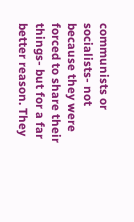communists or socialists- not because they were forced to share their things- but for a far better reason. They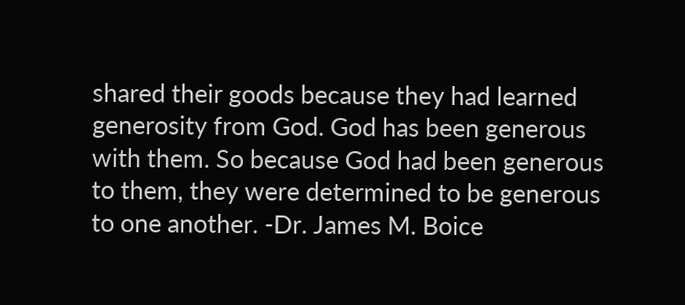shared their goods because they had learned generosity from God. God has been generous with them. So because God had been generous to them, they were determined to be generous to one another. -Dr. James M. Boice